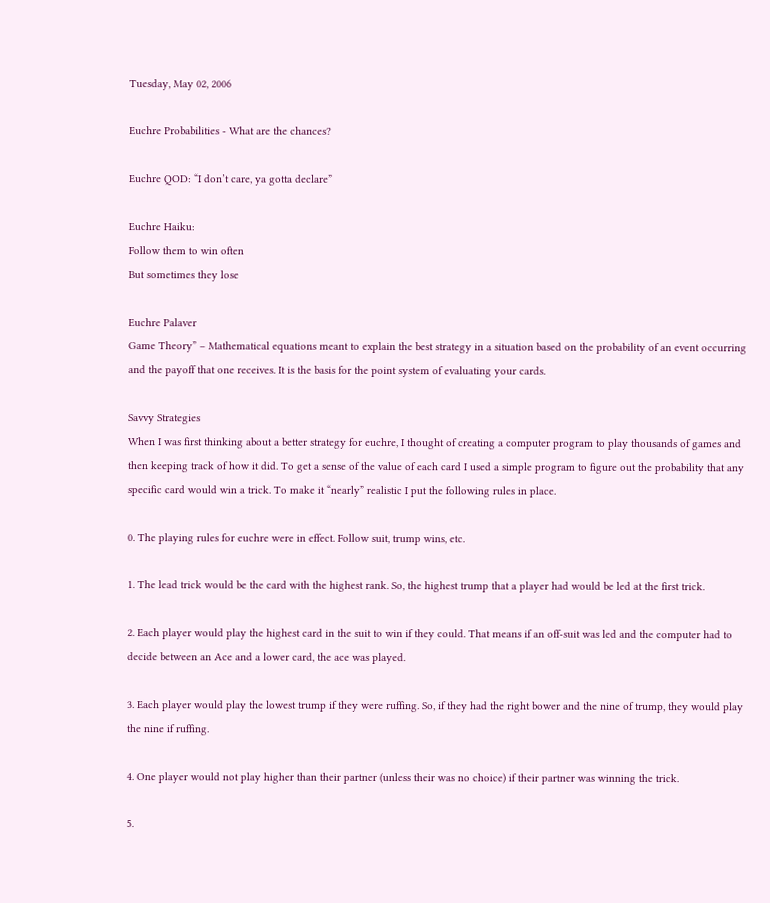Tuesday, May 02, 2006

Euchre Probabilities - What are the chances?

Euchre QOD: “I don’t care, ya gotta declare”

Euchre Haiku:
Follow them to win often
But sometimes they lose

Euchre Palaver
Game Theory” – Mathematical equations meant to explain the best strategy in a situation based on the probability of an event occurring and the payoff that one receives. It is the basis for the point system of evaluating your cards.

Savvy Strategies
When I was first thinking about a better strategy for euchre, I thought of creating a computer program to play thousands of games and then keeping track of how it did. To get a sense of the value of each card I used a simple program to figure out the probability that any specific card would win a trick. To make it “nearly” realistic I put the following rules in place.

0. The playing rules for euchre were in effect. Follow suit, trump wins, etc.

1. The lead trick would be the card with the highest rank. So, the highest trump that a player had would be led at the first trick.

2. Each player would play the highest card in the suit to win if they could. That means if an off-suit was led and the computer had to decide between an Ace and a lower card, the ace was played.

3. Each player would play the lowest trump if they were ruffing. So, if they had the right bower and the nine of trump, they would play the nine if ruffing.

4. One player would not play higher than their partner (unless their was no choice) if their partner was winning the trick.

5.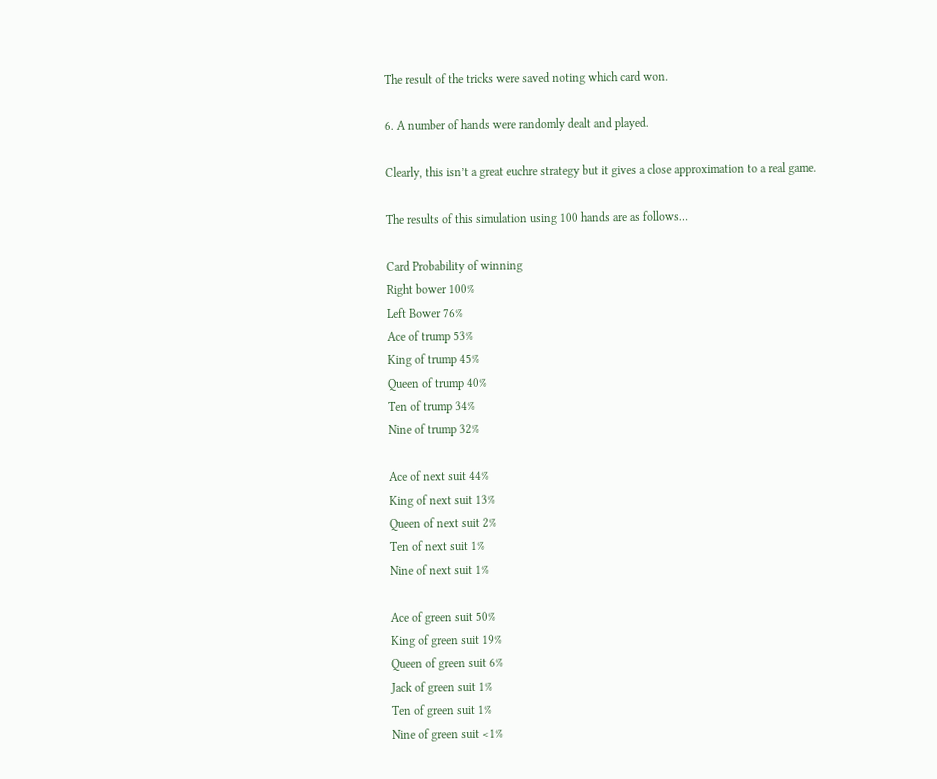The result of the tricks were saved noting which card won.

6. A number of hands were randomly dealt and played.

Clearly, this isn’t a great euchre strategy but it gives a close approximation to a real game.

The results of this simulation using 100 hands are as follows…

Card Probability of winning
Right bower 100%
Left Bower 76%
Ace of trump 53%
King of trump 45%
Queen of trump 40%
Ten of trump 34%
Nine of trump 32%

Ace of next suit 44%
King of next suit 13%
Queen of next suit 2%
Ten of next suit 1%
Nine of next suit 1%

Ace of green suit 50%
King of green suit 19%
Queen of green suit 6%
Jack of green suit 1%
Ten of green suit 1%
Nine of green suit <1%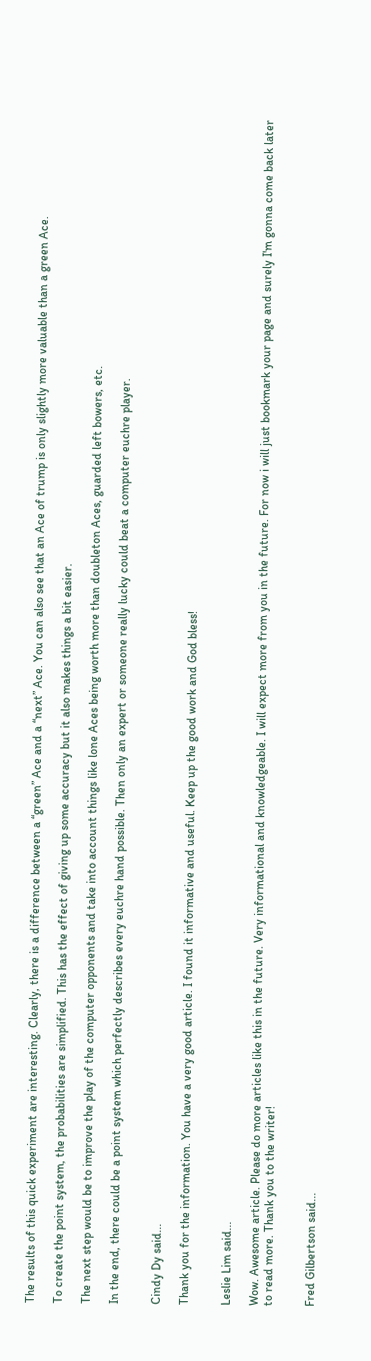The results of this quick experiment are interesting. Clearly, there is a difference between a “green” Ace and a “next” Ace. You can also see that an Ace of trump is only slightly more valuable than a green Ace.

To create the point system, the probabilities are simplified. This has the effect of giving up some accuracy but it also makes things a bit easier.

The next step would be to improve the play of the computer opponents and take into account things like lone Aces being worth more than doubleton Aces, guarded left bowers, etc.

In the end, there could be a point system which perfectly describes every euchre hand possible. Then only an expert or someone really lucky could beat a computer euchre player.


Cindy Dy said...

Thank you for the information. You have a very good article. I found it informative and useful. Keep up the good work and God bless!


Leslie Lim said...

Wow. Awesome article. Please do more articles like this in the future. Very informational and knowledgeable. I will expect more from you in the future. For now i will just bookmark your page and surely I'm gonna come back later to read more. Thank you to the writer!


Fred Gilbertson said...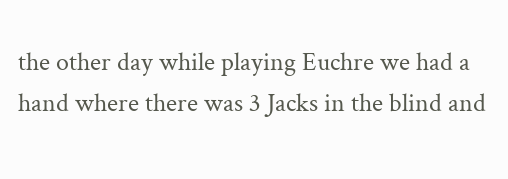the other day while playing Euchre we had a hand where there was 3 Jacks in the blind and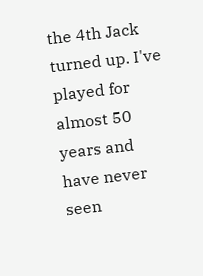the 4th Jack turned up. I've played for almost 50 years and have never seen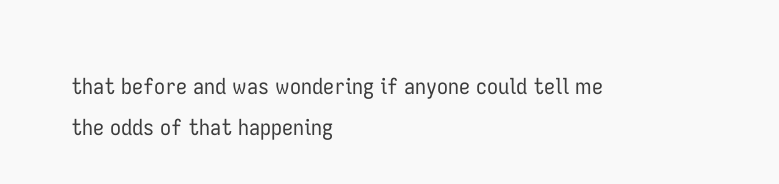that before and was wondering if anyone could tell me the odds of that happening